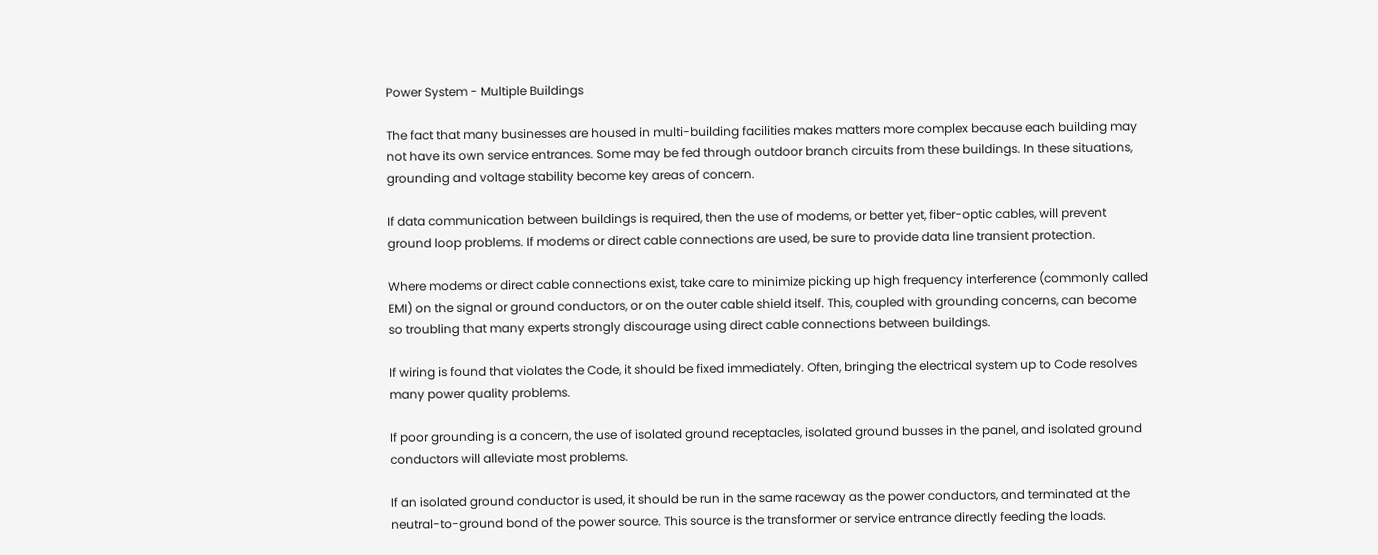Power System - Multiple Buildings

The fact that many businesses are housed in multi-building facilities makes matters more complex because each building may not have its own service entrances. Some may be fed through outdoor branch circuits from these buildings. In these situations, grounding and voltage stability become key areas of concern.

If data communication between buildings is required, then the use of modems, or better yet, fiber-optic cables, will prevent ground loop problems. If modems or direct cable connections are used, be sure to provide data line transient protection.

Where modems or direct cable connections exist, take care to minimize picking up high frequency interference (commonly called EMI) on the signal or ground conductors, or on the outer cable shield itself. This, coupled with grounding concerns, can become so troubling that many experts strongly discourage using direct cable connections between buildings.

If wiring is found that violates the Code, it should be fixed immediately. Often, bringing the electrical system up to Code resolves many power quality problems.

If poor grounding is a concern, the use of isolated ground receptacles, isolated ground busses in the panel, and isolated ground conductors will alleviate most problems.

If an isolated ground conductor is used, it should be run in the same raceway as the power conductors, and terminated at the neutral-to-ground bond of the power source. This source is the transformer or service entrance directly feeding the loads.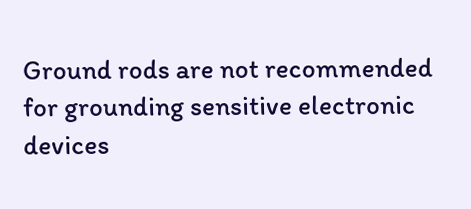Ground rods are not recommended for grounding sensitive electronic devices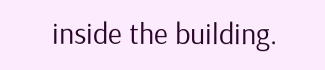inside the building.